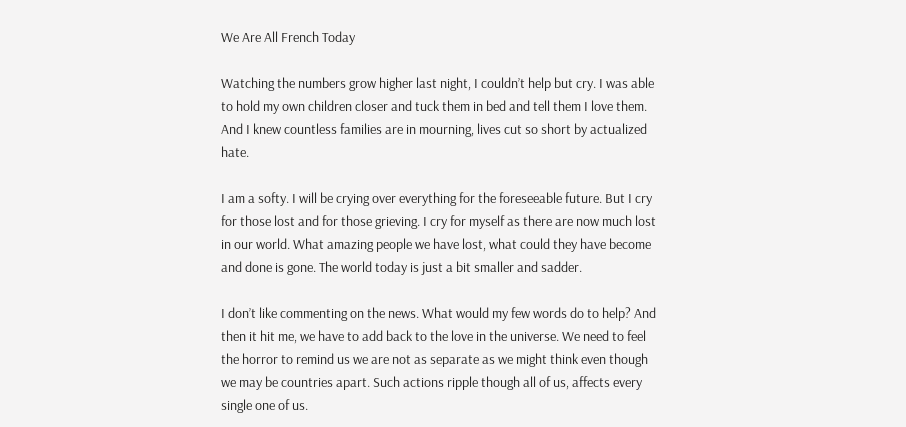We Are All French Today

Watching the numbers grow higher last night, I couldn’t help but cry. I was able to hold my own children closer and tuck them in bed and tell them I love them. And I knew countless families are in mourning, lives cut so short by actualized hate.

I am a softy. I will be crying over everything for the foreseeable future. But I cry for those lost and for those grieving. I cry for myself as there are now much lost in our world. What amazing people we have lost, what could they have become and done is gone. The world today is just a bit smaller and sadder.

I don’t like commenting on the news. What would my few words do to help? And then it hit me, we have to add back to the love in the universe. We need to feel the horror to remind us we are not as separate as we might think even though we may be countries apart. Such actions ripple though all of us, affects every single one of us.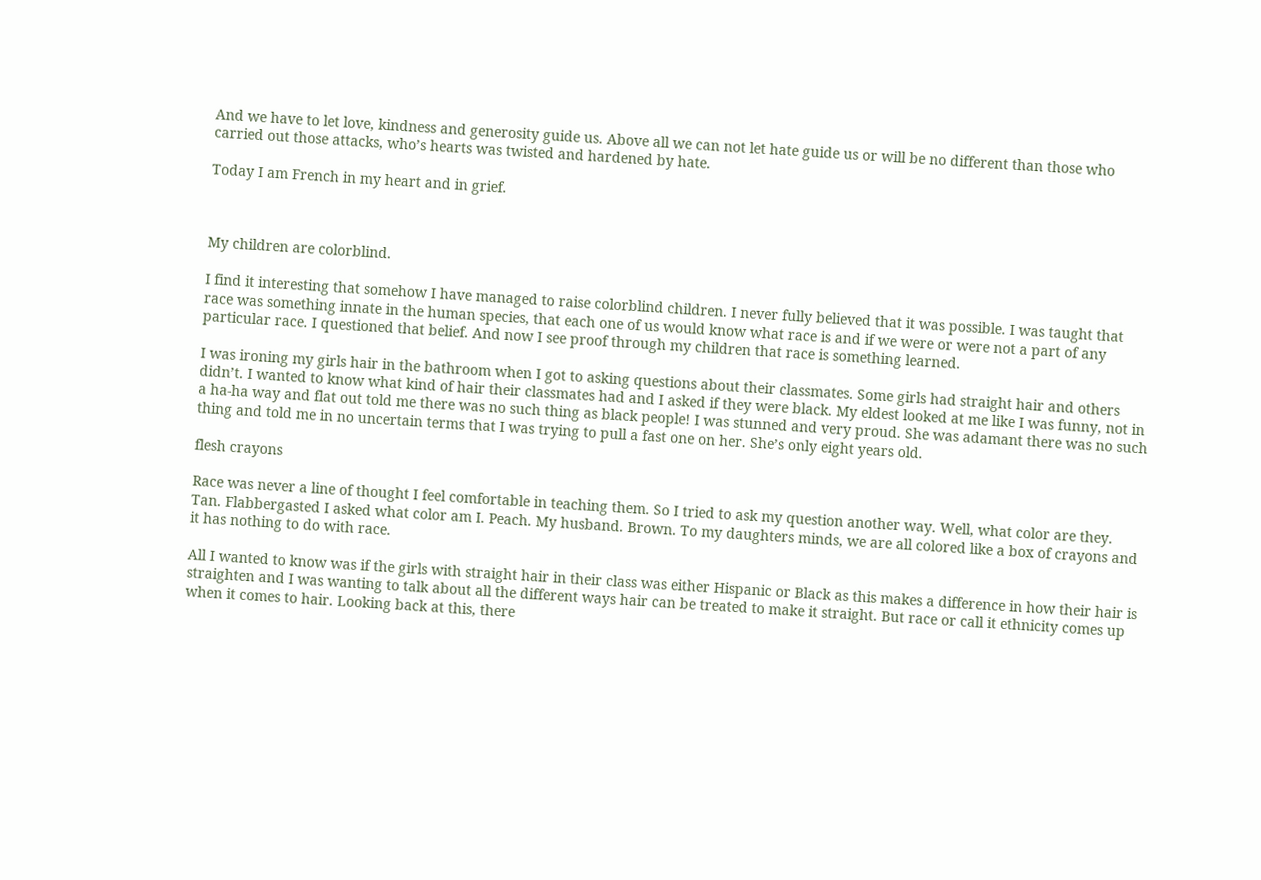And we have to let love, kindness and generosity guide us. Above all we can not let hate guide us or will be no different than those who carried out those attacks, who’s hearts was twisted and hardened by hate.

Today I am French in my heart and in grief.



My children are colorblind.

I find it interesting that somehow I have managed to raise colorblind children. I never fully believed that it was possible. I was taught that race was something innate in the human species, that each one of us would know what race is and if we were or were not a part of any particular race. I questioned that belief. And now I see proof through my children that race is something learned.

I was ironing my girls hair in the bathroom when I got to asking questions about their classmates. Some girls had straight hair and others didn’t. I wanted to know what kind of hair their classmates had and I asked if they were black. My eldest looked at me like I was funny, not in a ha-ha way and flat out told me there was no such thing as black people! I was stunned and very proud. She was adamant there was no such thing and told me in no uncertain terms that I was trying to pull a fast one on her. She’s only eight years old.

flesh crayons

Race was never a line of thought I feel comfortable in teaching them. So I tried to ask my question another way. Well, what color are they. Tan. Flabbergasted I asked what color am I. Peach. My husband. Brown. To my daughters minds, we are all colored like a box of crayons and it has nothing to do with race.

All I wanted to know was if the girls with straight hair in their class was either Hispanic or Black as this makes a difference in how their hair is straighten and I was wanting to talk about all the different ways hair can be treated to make it straight. But race or call it ethnicity comes up when it comes to hair. Looking back at this, there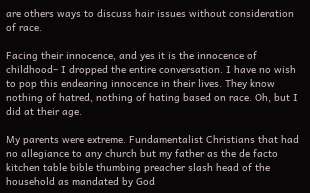are others ways to discuss hair issues without consideration of race.

Facing their innocence, and yes it is the innocence of childhood– I dropped the entire conversation. I have no wish to pop this endearing innocence in their lives. They know nothing of hatred, nothing of hating based on race. Oh, but I did at their age.

My parents were extreme. Fundamentalist Christians that had no allegiance to any church but my father as the de facto kitchen table bible thumbing preacher slash head of the household as mandated by God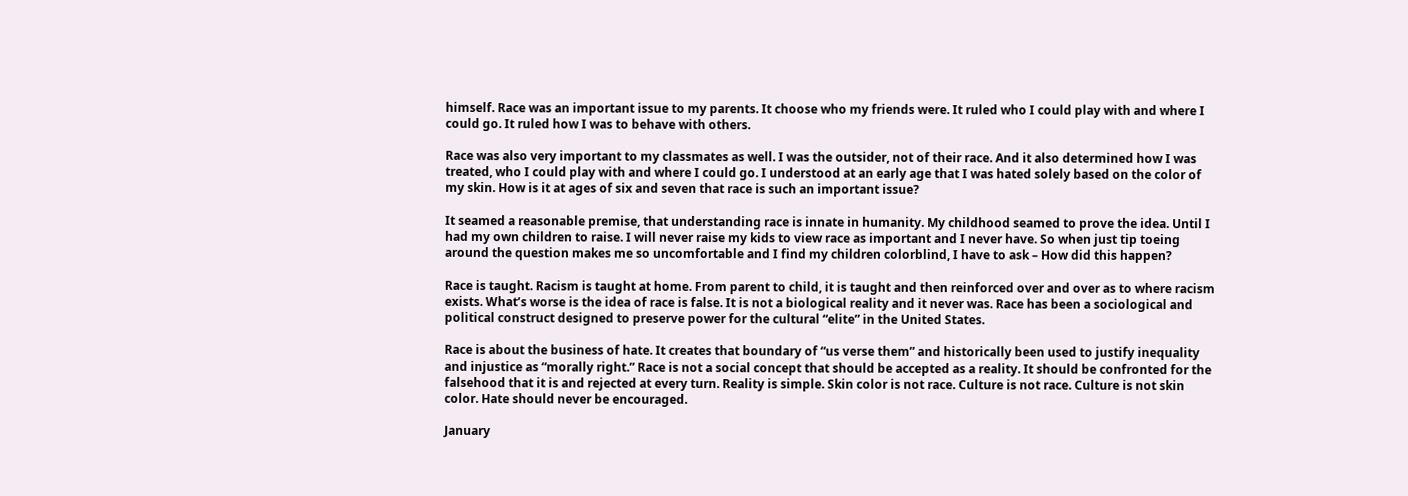himself. Race was an important issue to my parents. It choose who my friends were. It ruled who I could play with and where I could go. It ruled how I was to behave with others.

Race was also very important to my classmates as well. I was the outsider, not of their race. And it also determined how I was treated, who I could play with and where I could go. I understood at an early age that I was hated solely based on the color of my skin. How is it at ages of six and seven that race is such an important issue?

It seamed a reasonable premise, that understanding race is innate in humanity. My childhood seamed to prove the idea. Until I had my own children to raise. I will never raise my kids to view race as important and I never have. So when just tip toeing around the question makes me so uncomfortable and I find my children colorblind, I have to ask – How did this happen?

Race is taught. Racism is taught at home. From parent to child, it is taught and then reinforced over and over as to where racism exists. What’s worse is the idea of race is false. It is not a biological reality and it never was. Race has been a sociological and political construct designed to preserve power for the cultural “elite” in the United States.

Race is about the business of hate. It creates that boundary of “us verse them” and historically been used to justify inequality and injustice as “morally right.” Race is not a social concept that should be accepted as a reality. It should be confronted for the falsehood that it is and rejected at every turn. Reality is simple. Skin color is not race. Culture is not race. Culture is not skin color. Hate should never be encouraged.

January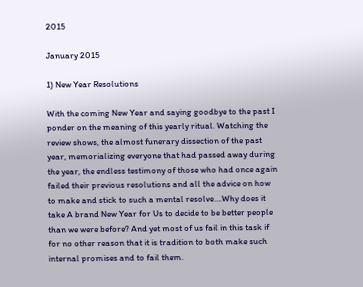2015

January 2015

1) New Year Resolutions

With the coming New Year and saying goodbye to the past I ponder on the meaning of this yearly ritual. Watching the review shows, the almost funerary dissection of the past year, memorializing everyone that had passed away during the year, the endless testimony of those who had once again failed their previous resolutions and all the advice on how to make and stick to such a mental resolve….Why does it take A brand New Year for Us to decide to be better people than we were before? And yet most of us fail in this task if for no other reason that it is tradition to both make such internal promises and to fail them.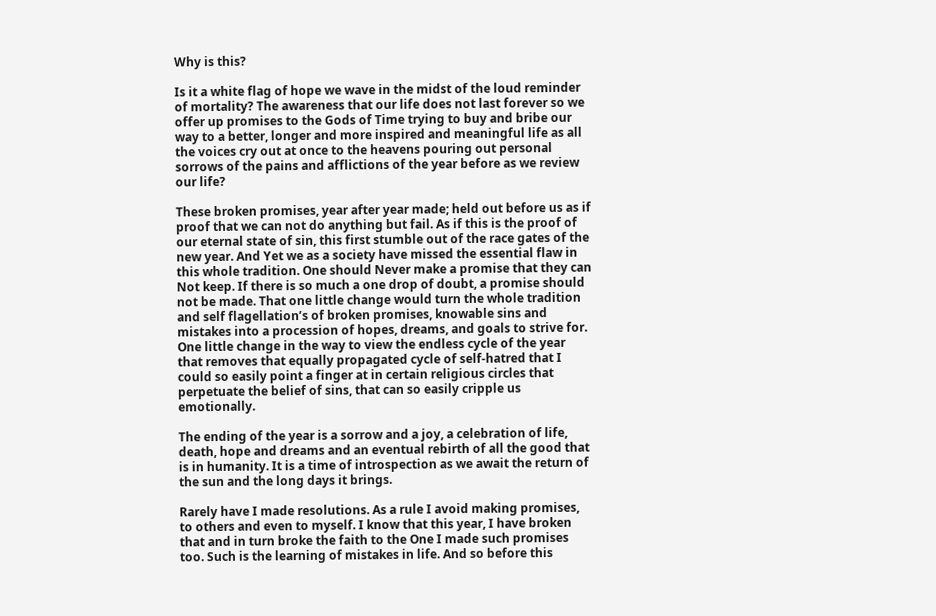Why is this?

Is it a white flag of hope we wave in the midst of the loud reminder of mortality? The awareness that our life does not last forever so we offer up promises to the Gods of Time trying to buy and bribe our way to a better, longer and more inspired and meaningful life as all the voices cry out at once to the heavens pouring out personal sorrows of the pains and afflictions of the year before as we review our life?

These broken promises, year after year made; held out before us as if proof that we can not do anything but fail. As if this is the proof of our eternal state of sin, this first stumble out of the race gates of the new year. And Yet we as a society have missed the essential flaw in this whole tradition. One should Never make a promise that they can Not keep. If there is so much a one drop of doubt, a promise should not be made. That one little change would turn the whole tradition and self flagellation’s of broken promises, knowable sins and mistakes into a procession of hopes, dreams, and goals to strive for. One little change in the way to view the endless cycle of the year that removes that equally propagated cycle of self-hatred that I could so easily point a finger at in certain religious circles that perpetuate the belief of sins, that can so easily cripple us emotionally.

The ending of the year is a sorrow and a joy, a celebration of life, death, hope and dreams and an eventual rebirth of all the good that is in humanity. It is a time of introspection as we await the return of the sun and the long days it brings.

Rarely have I made resolutions. As a rule I avoid making promises, to others and even to myself. I know that this year, I have broken that and in turn broke the faith to the One I made such promises too. Such is the learning of mistakes in life. And so before this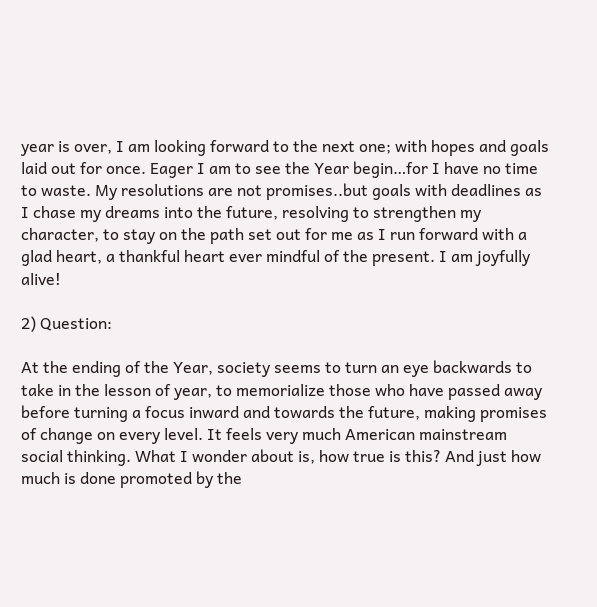year is over, I am looking forward to the next one; with hopes and goals laid out for once. Eager I am to see the Year begin…for I have no time to waste. My resolutions are not promises..but goals with deadlines as I chase my dreams into the future, resolving to strengthen my character, to stay on the path set out for me as I run forward with a glad heart, a thankful heart ever mindful of the present. I am joyfully alive!

2) Question:

At the ending of the Year, society seems to turn an eye backwards to take in the lesson of year, to memorialize those who have passed away before turning a focus inward and towards the future, making promises of change on every level. It feels very much American mainstream social thinking. What I wonder about is, how true is this? And just how much is done promoted by the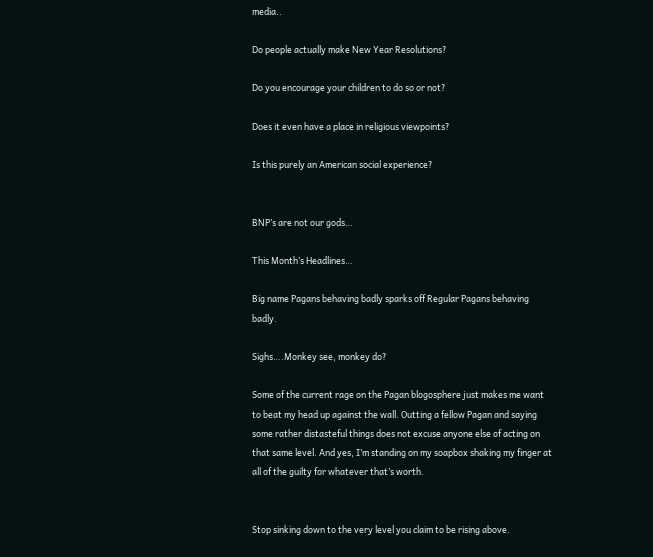media..

Do people actually make New Year Resolutions?

Do you encourage your children to do so or not?

Does it even have a place in religious viewpoints?

Is this purely an American social experience?


BNP’s are not our gods…

This Month’s Headlines…

Big name Pagans behaving badly sparks off Regular Pagans behaving badly.

Sighs….Monkey see, monkey do?

Some of the current rage on the Pagan blogosphere just makes me want to beat my head up against the wall. Outting a fellow Pagan and saying some rather distasteful things does not excuse anyone else of acting on that same level. And yes, I’m standing on my soapbox shaking my finger at all of the guilty for whatever that’s worth.


Stop sinking down to the very level you claim to be rising above.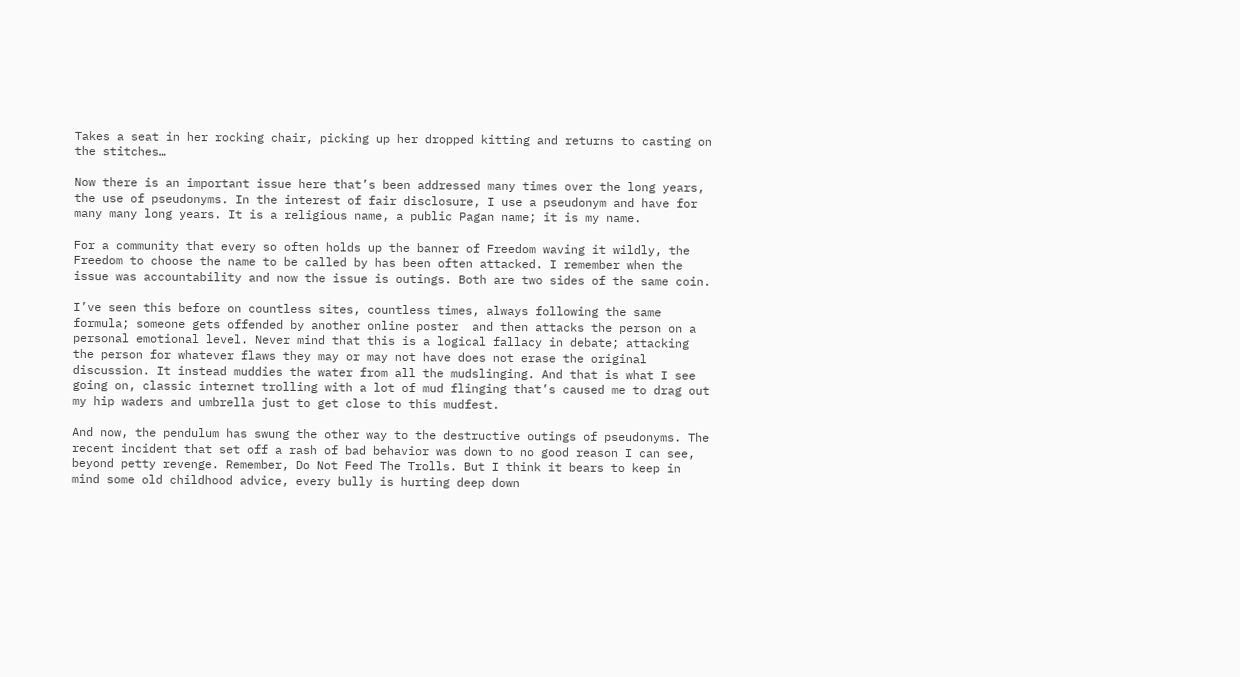Takes a seat in her rocking chair, picking up her dropped kitting and returns to casting on the stitches…

Now there is an important issue here that’s been addressed many times over the long years, the use of pseudonyms. In the interest of fair disclosure, I use a pseudonym and have for many many long years. It is a religious name, a public Pagan name; it is my name.

For a community that every so often holds up the banner of Freedom waving it wildly, the Freedom to choose the name to be called by has been often attacked. I remember when the issue was accountability and now the issue is outings. Both are two sides of the same coin.

I’ve seen this before on countless sites, countless times, always following the same formula; someone gets offended by another online poster  and then attacks the person on a personal emotional level. Never mind that this is a logical fallacy in debate; attacking the person for whatever flaws they may or may not have does not erase the original discussion. It instead muddies the water from all the mudslinging. And that is what I see going on, classic internet trolling with a lot of mud flinging that’s caused me to drag out my hip waders and umbrella just to get close to this mudfest.

And now, the pendulum has swung the other way to the destructive outings of pseudonyms. The recent incident that set off a rash of bad behavior was down to no good reason I can see, beyond petty revenge. Remember, Do Not Feed The Trolls. But I think it bears to keep in mind some old childhood advice, every bully is hurting deep down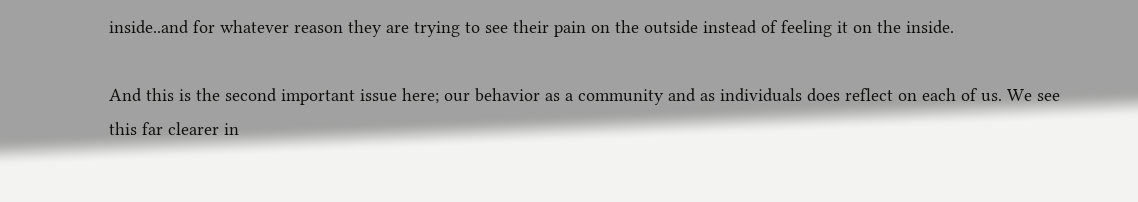inside..and for whatever reason they are trying to see their pain on the outside instead of feeling it on the inside.

And this is the second important issue here; our behavior as a community and as individuals does reflect on each of us. We see this far clearer in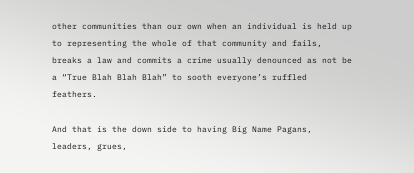other communities than our own when an individual is held up to representing the whole of that community and fails, breaks a law and commits a crime usually denounced as not be a “True Blah Blah Blah” to sooth everyone’s ruffled feathers.

And that is the down side to having Big Name Pagans, leaders, grues,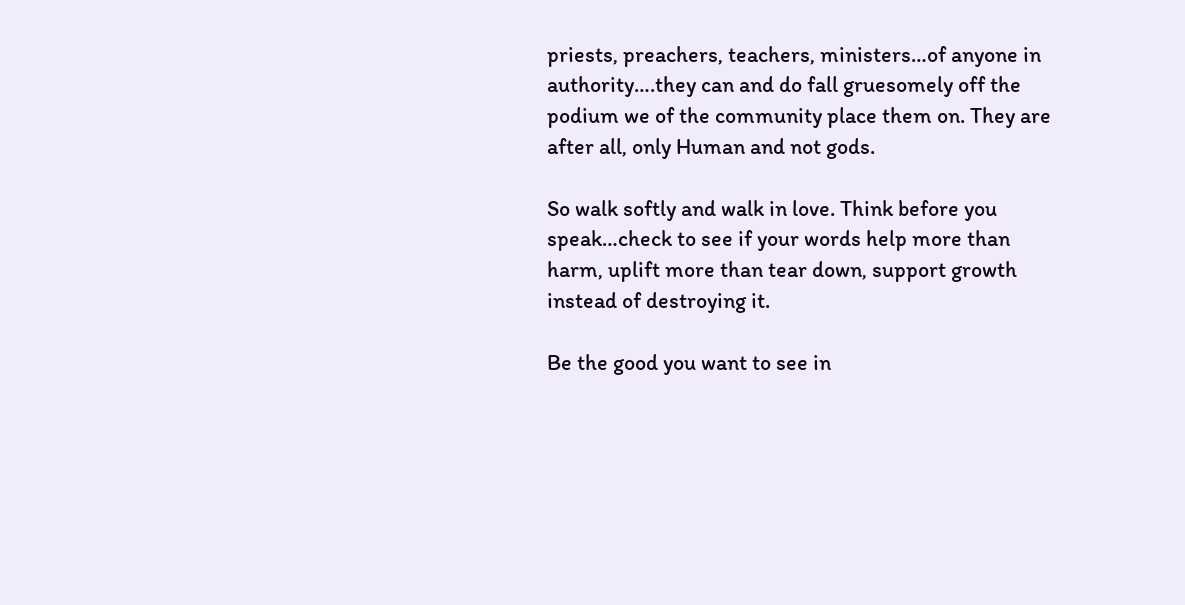priests, preachers, teachers, ministers…of anyone in authority….they can and do fall gruesomely off the podium we of the community place them on. They are after all, only Human and not gods.

So walk softly and walk in love. Think before you speak…check to see if your words help more than harm, uplift more than tear down, support growth instead of destroying it.

Be the good you want to see in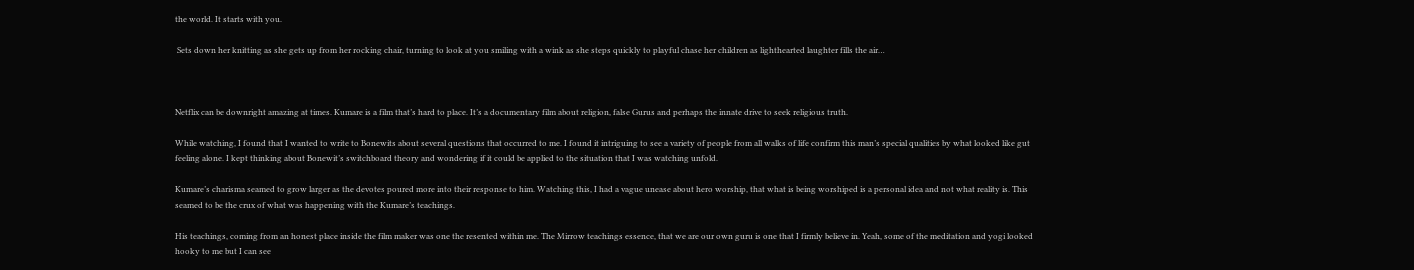the world. It starts with you.

 Sets down her knitting as she gets up from her rocking chair, turning to look at you smiling with a wink as she steps quickly to playful chase her children as lighthearted laughter fills the air…



Netflix can be downright amazing at times. Kumare is a film that’s hard to place. It’s a documentary film about religion, false Gurus and perhaps the innate drive to seek religious truth.

While watching, I found that I wanted to write to Bonewits about several questions that occurred to me. I found it intriguing to see a variety of people from all walks of life confirm this man’s special qualities by what looked like gut feeling alone. I kept thinking about Bonewit’s switchboard theory and wondering if it could be applied to the situation that I was watching unfold.

Kumare’s charisma seamed to grow larger as the devotes poured more into their response to him. Watching this, I had a vague unease about hero worship, that what is being worshiped is a personal idea and not what reality is. This seamed to be the crux of what was happening with the Kumare’s teachings.

His teachings, coming from an honest place inside the film maker was one the resented within me. The Mirrow teachings essence, that we are our own guru is one that I firmly believe in. Yeah, some of the meditation and yogi looked hooky to me but I can see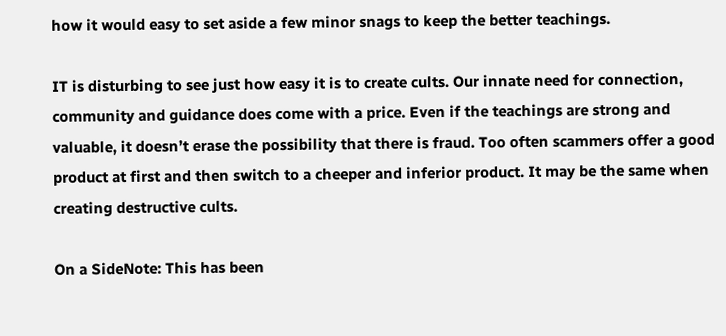how it would easy to set aside a few minor snags to keep the better teachings.

IT is disturbing to see just how easy it is to create cults. Our innate need for connection, community and guidance does come with a price. Even if the teachings are strong and valuable, it doesn’t erase the possibility that there is fraud. Too often scammers offer a good product at first and then switch to a cheeper and inferior product. It may be the same when creating destructive cults.

On a SideNote: This has been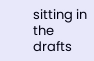sitting in the drafts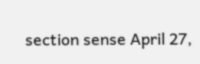section sense April 27,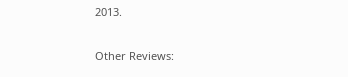2013.

Other Reviews: